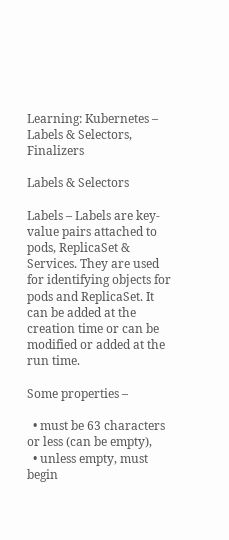Learning: Kubernetes – Labels & Selectors, Finalizers

Labels & Selectors

Labels – Labels are key-value pairs attached to pods, ReplicaSet & Services. They are used for identifying objects for pods and ReplicaSet. It can be added at the creation time or can be modified or added at the run time.

Some properties –

  • must be 63 characters or less (can be empty),
  • unless empty, must begin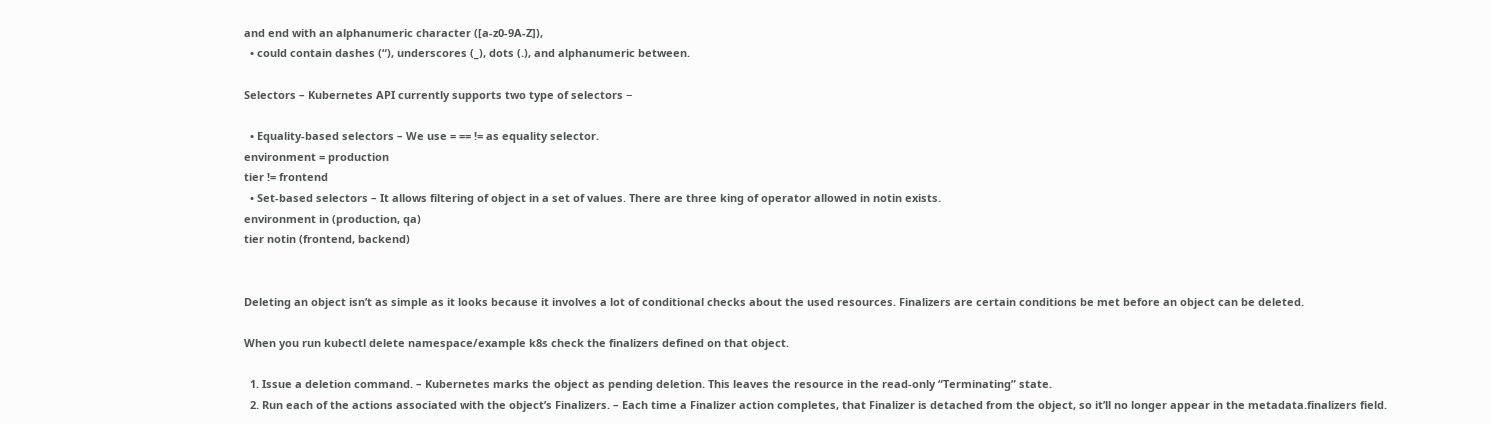and end with an alphanumeric character ([a-z0-9A-Z]),
  • could contain dashes (“), underscores (_), dots (.), and alphanumeric between.

Selectors – Kubernetes API currently supports two type of selectors −

  • Equality-based selectors – We use = == != as equality selector.
environment = production
tier != frontend
  • Set-based selectors – It allows filtering of object in a set of values. There are three king of operator allowed in notin exists.
environment in (production, qa)
tier notin (frontend, backend)


Deleting an object isn’t as simple as it looks because it involves a lot of conditional checks about the used resources. Finalizers are certain conditions be met before an object can be deleted.

When you run kubectl delete namespace/example k8s check the finalizers defined on that object.

  1. Issue a deletion command. – Kubernetes marks the object as pending deletion. This leaves the resource in the read-only “Terminating” state.
  2. Run each of the actions associated with the object’s Finalizers. – Each time a Finalizer action completes, that Finalizer is detached from the object, so it’ll no longer appear in the metadata.finalizers field.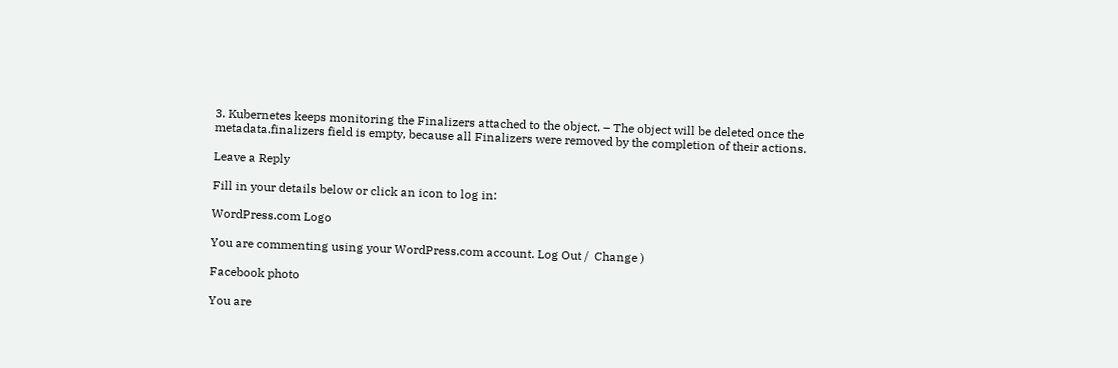3. Kubernetes keeps monitoring the Finalizers attached to the object. – The object will be deleted once the metadata.finalizers field is empty, because all Finalizers were removed by the completion of their actions.

Leave a Reply

Fill in your details below or click an icon to log in:

WordPress.com Logo

You are commenting using your WordPress.com account. Log Out /  Change )

Facebook photo

You are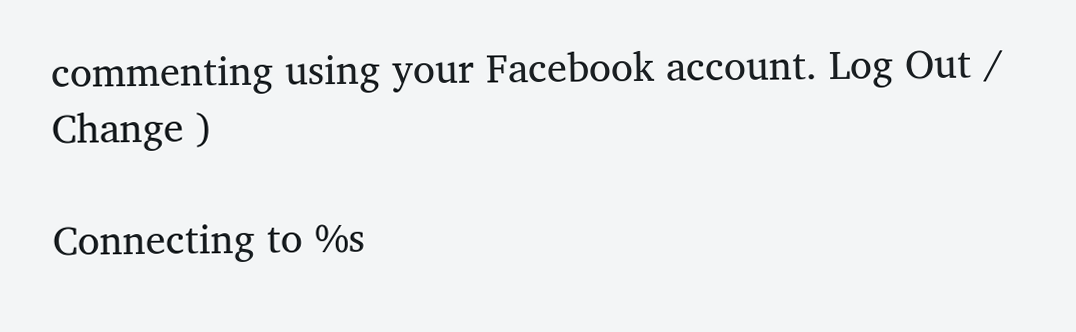commenting using your Facebook account. Log Out /  Change )

Connecting to %s